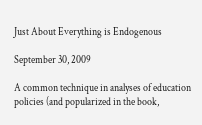Just About Everything is Endogenous

September 30, 2009

A common technique in analyses of education policies (and popularized in the book,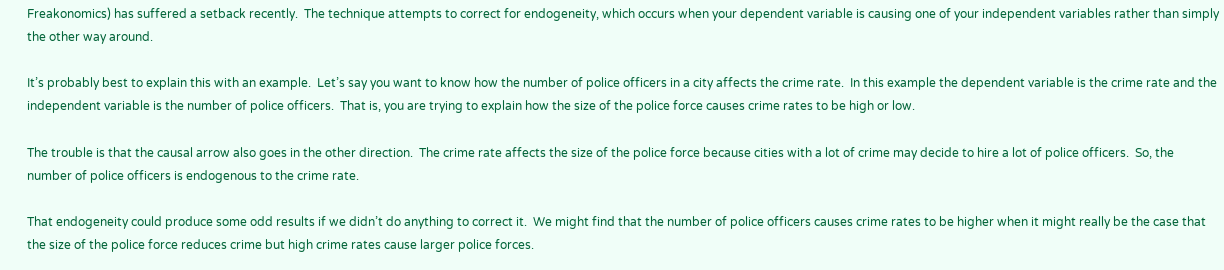Freakonomics) has suffered a setback recently.  The technique attempts to correct for endogeneity, which occurs when your dependent variable is causing one of your independent variables rather than simply the other way around.

It’s probably best to explain this with an example.  Let’s say you want to know how the number of police officers in a city affects the crime rate.  In this example the dependent variable is the crime rate and the independent variable is the number of police officers.  That is, you are trying to explain how the size of the police force causes crime rates to be high or low.

The trouble is that the causal arrow also goes in the other direction.  The crime rate affects the size of the police force because cities with a lot of crime may decide to hire a lot of police officers.  So, the number of police officers is endogenous to the crime rate.

That endogeneity could produce some odd results if we didn’t do anything to correct it.  We might find that the number of police officers causes crime rates to be higher when it might really be the case that the size of the police force reduces crime but high crime rates cause larger police forces.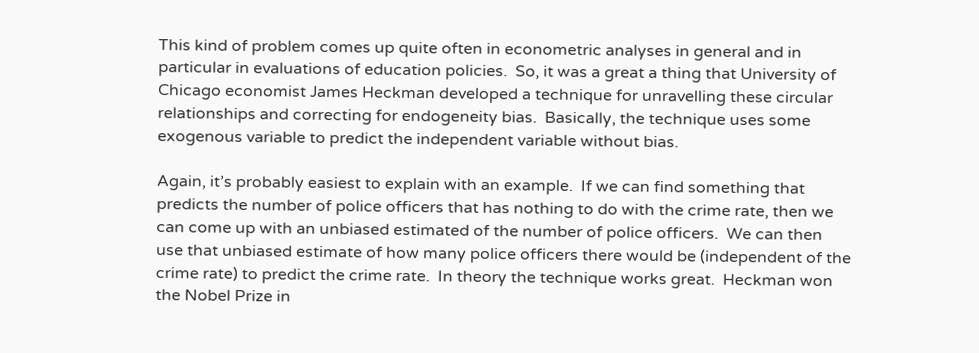This kind of problem comes up quite often in econometric analyses in general and in particular in evaluations of education policies.  So, it was a great a thing that University of Chicago economist James Heckman developed a technique for unravelling these circular relationships and correcting for endogeneity bias.  Basically, the technique uses some exogenous variable to predict the independent variable without bias.

Again, it’s probably easiest to explain with an example.  If we can find something that predicts the number of police officers that has nothing to do with the crime rate, then we can come up with an unbiased estimated of the number of police officers.  We can then use that unbiased estimate of how many police officers there would be (independent of the crime rate) to predict the crime rate.  In theory the technique works great.  Heckman won the Nobel Prize in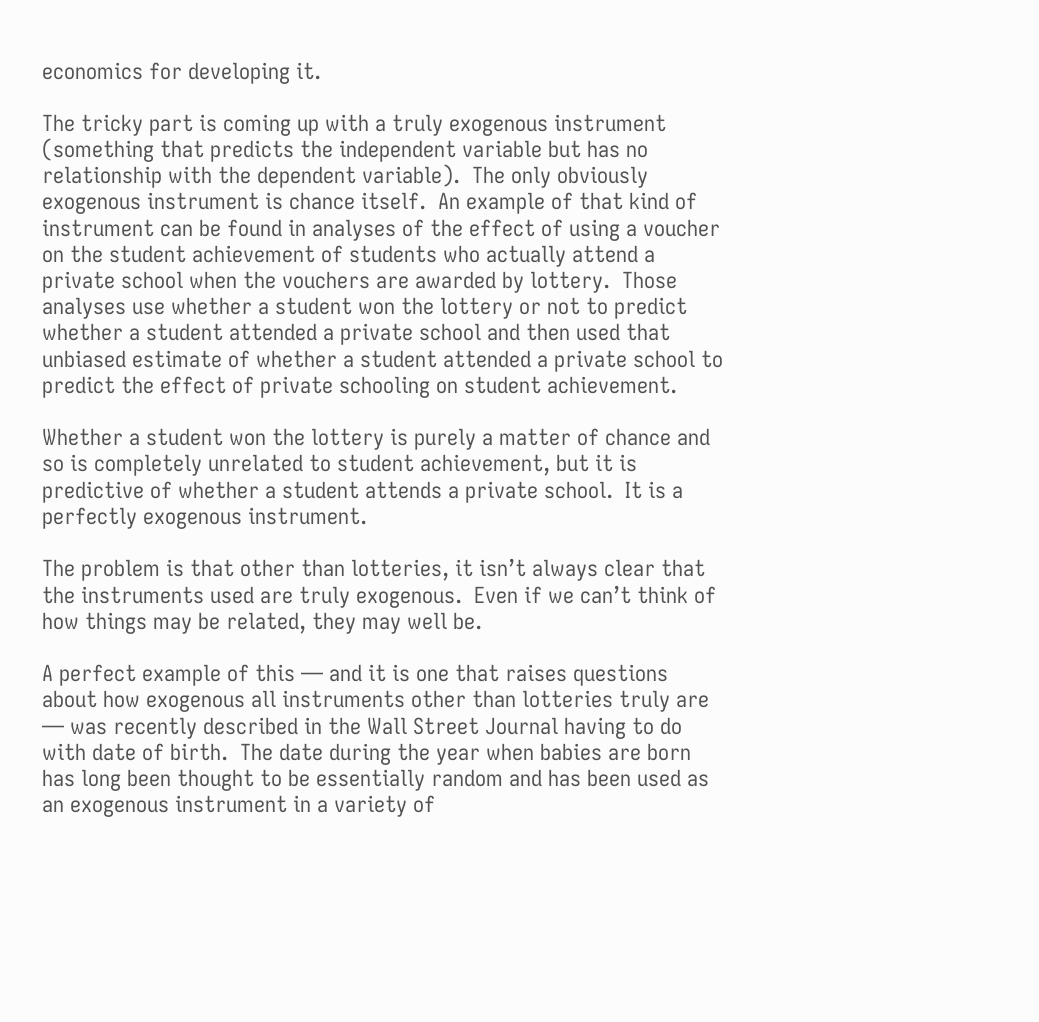economics for developing it.

The tricky part is coming up with a truly exogenous instrument (something that predicts the independent variable but has no relationship with the dependent variable).  The only obviously exogenous instrument is chance itself.  An example of that kind of instrument can be found in analyses of the effect of using a voucher on the student achievement of students who actually attend a private school when the vouchers are awarded by lottery.  Those analyses use whether a student won the lottery or not to predict whether a student attended a private school and then used that unbiased estimate of whether a student attended a private school to predict the effect of private schooling on student achievement.

Whether a student won the lottery is purely a matter of chance and so is completely unrelated to student achievement, but it is predictive of whether a student attends a private school.  It is a perfectly exogenous instrument.

The problem is that other than lotteries, it isn’t always clear that the instruments used are truly exogenous.  Even if we can’t think of how things may be related, they may well be.

A perfect example of this — and it is one that raises questions about how exogenous all instruments other than lotteries truly are — was recently described in the Wall Street Journal having to do with date of birth.  The date during the year when babies are born has long been thought to be essentially random and has been used as an exogenous instrument in a variety of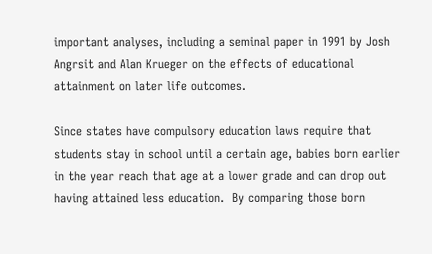important analyses, including a seminal paper in 1991 by Josh Angrsit and Alan Krueger on the effects of educational attainment on later life outcomes.

Since states have compulsory education laws require that students stay in school until a certain age, babies born earlier in the year reach that age at a lower grade and can drop out having attained less education.  By comparing those born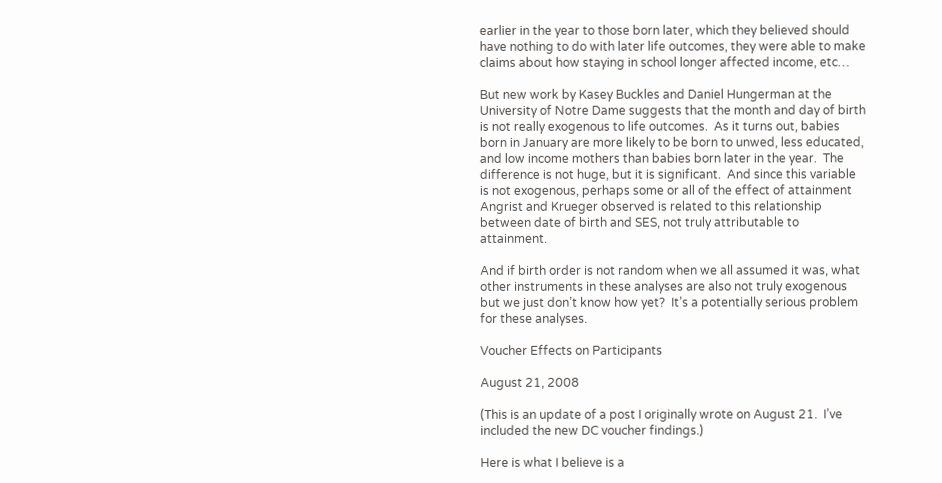earlier in the year to those born later, which they believed should have nothing to do with later life outcomes, they were able to make claims about how staying in school longer affected income, etc…

But new work by Kasey Buckles and Daniel Hungerman at the University of Notre Dame suggests that the month and day of birth is not really exogenous to life outcomes.  As it turns out, babies born in January are more likely to be born to unwed, less educated, and low income mothers than babies born later in the year.  The difference is not huge, but it is significant.  And since this variable is not exogenous, perhaps some or all of the effect of attainment Angrist and Krueger observed is related to this relationship between date of birth and SES, not truly attributable to attainment.

And if birth order is not random when we all assumed it was, what other instruments in these analyses are also not truly exogenous but we just don’t know how yet?  It’s a potentially serious problem for these analyses.

Voucher Effects on Participants

August 21, 2008

(This is an update of a post I originally wrote on August 21.  I’ve included the new DC voucher findings.)

Here is what I believe is a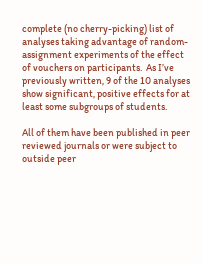complete (no cherry-picking) list of analyses taking advantage of random-assignment experiments of the effect of vouchers on participants.  As I’ve previously written, 9 of the 10 analyses show significant, positive effects for at least some subgroups of students.

All of them have been published in peer reviewed journals or were subject to outside peer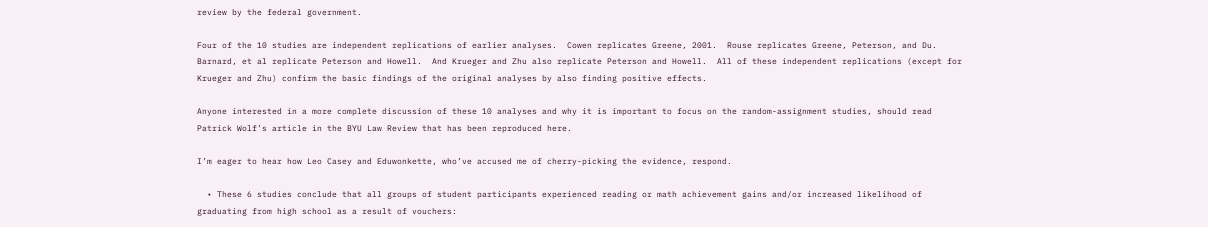review by the federal government.

Four of the 10 studies are independent replications of earlier analyses.  Cowen replicates Greene, 2001.  Rouse replicates Greene, Peterson, and Du.  Barnard, et al replicate Peterson and Howell.  And Krueger and Zhu also replicate Peterson and Howell.  All of these independent replications (except for Krueger and Zhu) confirm the basic findings of the original analyses by also finding positive effects.

Anyone interested in a more complete discussion of these 10 analyses and why it is important to focus on the random-assignment studies, should read Patrick Wolf’s article in the BYU Law Review that has been reproduced here.

I’m eager to hear how Leo Casey and Eduwonkette, who’ve accused me of cherry-picking the evidence, respond.

  • These 6 studies conclude that all groups of student participants experienced reading or math achievement gains and/or increased likelihood of graduating from high school as a result of vouchers: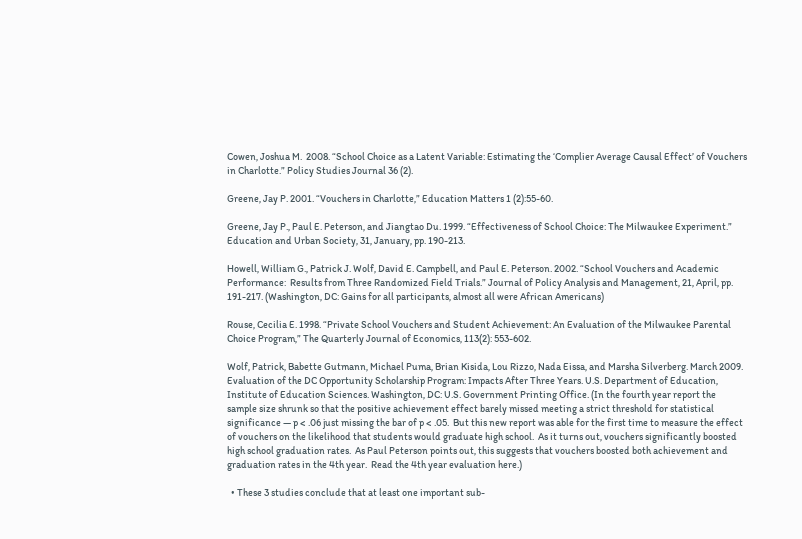Cowen, Joshua M.  2008. “School Choice as a Latent Variable: Estimating the ‘Complier Average Causal Effect’ of Vouchers in Charlotte.” Policy Studies Journal 36 (2).

Greene, Jay P. 2001. “Vouchers in Charlotte,” Education Matters 1 (2):55-60.

Greene, Jay P., Paul E. Peterson, and Jiangtao Du. 1999. “Effectiveness of School Choice: The Milwaukee Experiment.” Education and Urban Society, 31, January, pp. 190-213.

Howell, William G., Patrick J. Wolf, David E. Campbell, and Paul E. Peterson. 2002. “School Vouchers and Academic Performance:  Results from Three Randomized Field Trials.” Journal of Policy Analysis and Management, 21, April, pp. 191-217. (Washington, DC: Gains for all participants, almost all were African Americans)

Rouse, Cecilia E. 1998. “Private School Vouchers and Student Achievement: An Evaluation of the Milwaukee Parental Choice Program,” The Quarterly Journal of Economics, 113(2): 553-602.

Wolf, Patrick, Babette Gutmann, Michael Puma, Brian Kisida, Lou Rizzo, Nada Eissa, and Marsha Silverberg. March 2009.  Evaluation of the DC Opportunity Scholarship Program: Impacts After Three Years. U.S. Department of Education, Institute of Education Sciences. Washington, DC: U.S. Government Printing Office. (In the fourth year report the sample size shrunk so that the positive achievement effect barely missed meeting a strict threshold for statistical significance — p < .06 just missing the bar of p < .05.  But this new report was able for the first time to measure the effect of vouchers on the likelihood that students would graduate high school.  As it turns out, vouchers significantly boosted high school graduation rates.  As Paul Peterson points out, this suggests that vouchers boosted both achievement and graduation rates in the 4th year.  Read the 4th year evaluation here.)

  • These 3 studies conclude that at least one important sub-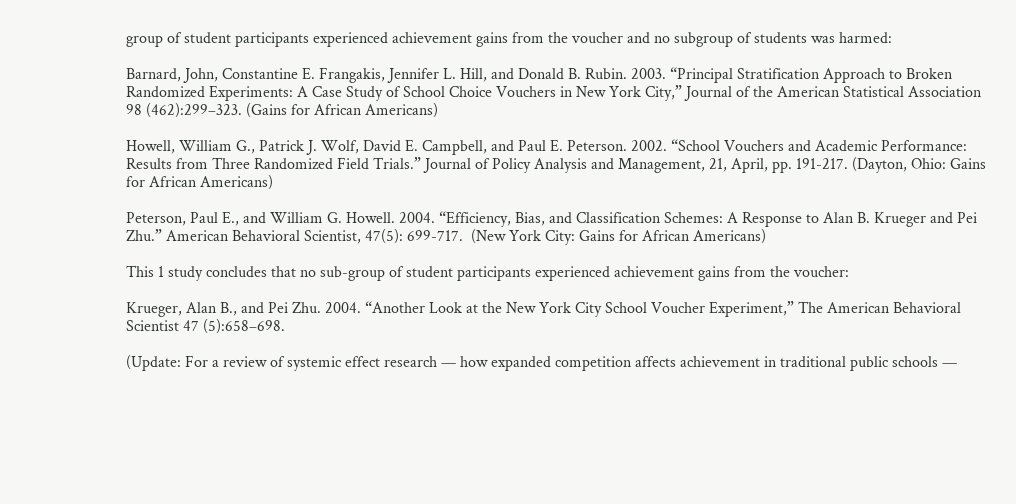group of student participants experienced achievement gains from the voucher and no subgroup of students was harmed:

Barnard, John, Constantine E. Frangakis, Jennifer L. Hill, and Donald B. Rubin. 2003. “Principal Stratification Approach to Broken Randomized Experiments: A Case Study of School Choice Vouchers in New York City,” Journal of the American Statistical Association 98 (462):299–323. (Gains for African Americans)

Howell, William G., Patrick J. Wolf, David E. Campbell, and Paul E. Peterson. 2002. “School Vouchers and Academic Performance:  Results from Three Randomized Field Trials.” Journal of Policy Analysis and Management, 21, April, pp. 191-217. (Dayton, Ohio: Gains for African Americans)

Peterson, Paul E., and William G. Howell. 2004. “Efficiency, Bias, and Classification Schemes: A Response to Alan B. Krueger and Pei Zhu.” American Behavioral Scientist, 47(5): 699-717.  (New York City: Gains for African Americans)

This 1 study concludes that no sub-group of student participants experienced achievement gains from the voucher:

Krueger, Alan B., and Pei Zhu. 2004. “Another Look at the New York City School Voucher Experiment,” The American Behavioral Scientist 47 (5):658–698.

(Update: For a review of systemic effect research — how expanded competition affects achievement in traditional public schools —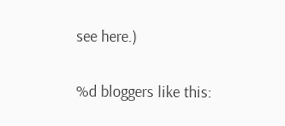see here.)

%d bloggers like this: